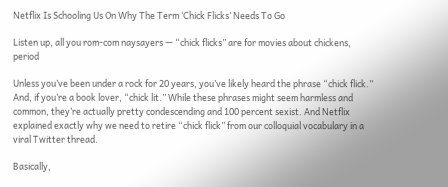Netflix Is Schooling Us On Why The Term ‘Chick Flicks’ Needs To Go

Listen up, all you rom-com naysayers — “chick flicks” are for movies about chickens, period

Unless you’ve been under a rock for 20 years, you’ve likely heard the phrase “chick flick.” And, if you’re a book lover, “chick lit.” While these phrases might seem harmless and common, they’re actually pretty condescending and 100 percent sexist. And Netflix explained exactly why we need to retire “chick flick” from our colloquial vocabulary in a viral Twitter thread.

Basically,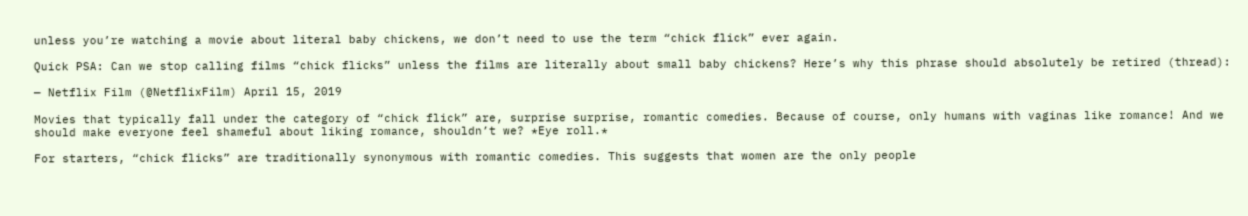unless you’re watching a movie about literal baby chickens, we don’t need to use the term “chick flick” ever again.

Quick PSA: Can we stop calling films “chick flicks” unless the films are literally about small baby chickens? Here’s why this phrase should absolutely be retired (thread):

— Netflix Film (@NetflixFilm) April 15, 2019

Movies that typically fall under the category of “chick flick” are, surprise surprise, romantic comedies. Because of course, only humans with vaginas like romance! And we should make everyone feel shameful about liking romance, shouldn’t we? *Eye roll.*

For starters, “chick flicks” are traditionally synonymous with romantic comedies. This suggests that women are the only people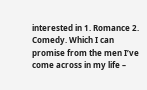interested in 1. Romance 2. Comedy. Which I can promise from the men I’ve come across in my life –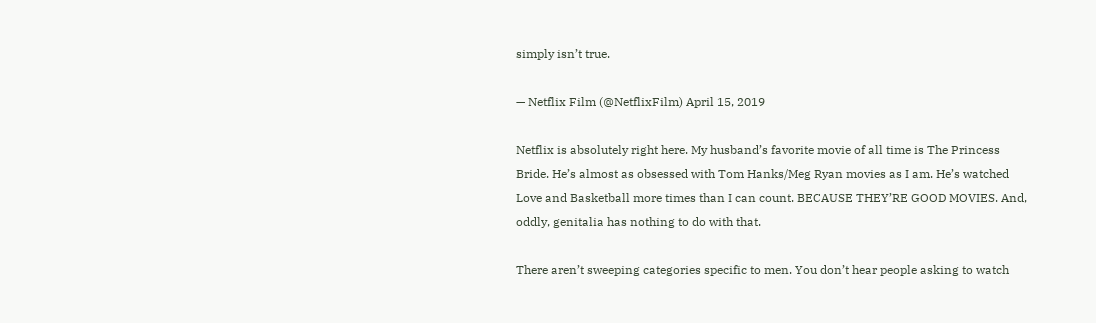simply isn’t true.

— Netflix Film (@NetflixFilm) April 15, 2019

Netflix is absolutely right here. My husband’s favorite movie of all time is The Princess Bride. He’s almost as obsessed with Tom Hanks/Meg Ryan movies as I am. He’s watched Love and Basketball more times than I can count. BECAUSE THEY’RE GOOD MOVIES. And, oddly, genitalia has nothing to do with that.

There aren’t sweeping categories specific to men. You don’t hear people asking to watch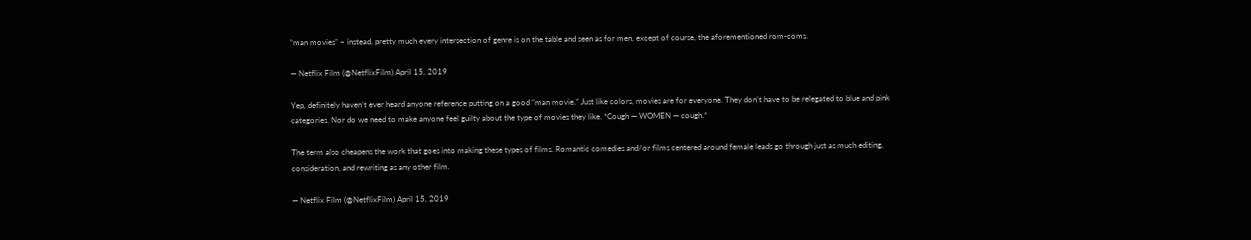“man movies” – instead, pretty much every intersection of genre is on the table and seen as for men, except of course, the aforementioned rom-coms.

— Netflix Film (@NetflixFilm) April 15, 2019

Yep, definitely haven’t ever heard anyone reference putting on a good “man movie.” Just like colors, movies are for everyone. They don’t have to be relegated to blue and pink categories. Nor do we need to make anyone feel guilty about the type of movies they like. *Cough — WOMEN — cough.*

The term also cheapens the work that goes into making these types of films. Romantic comedies and/or films centered around female leads go through just as much editing, consideration, and rewriting as any other film.

— Netflix Film (@NetflixFilm) April 15, 2019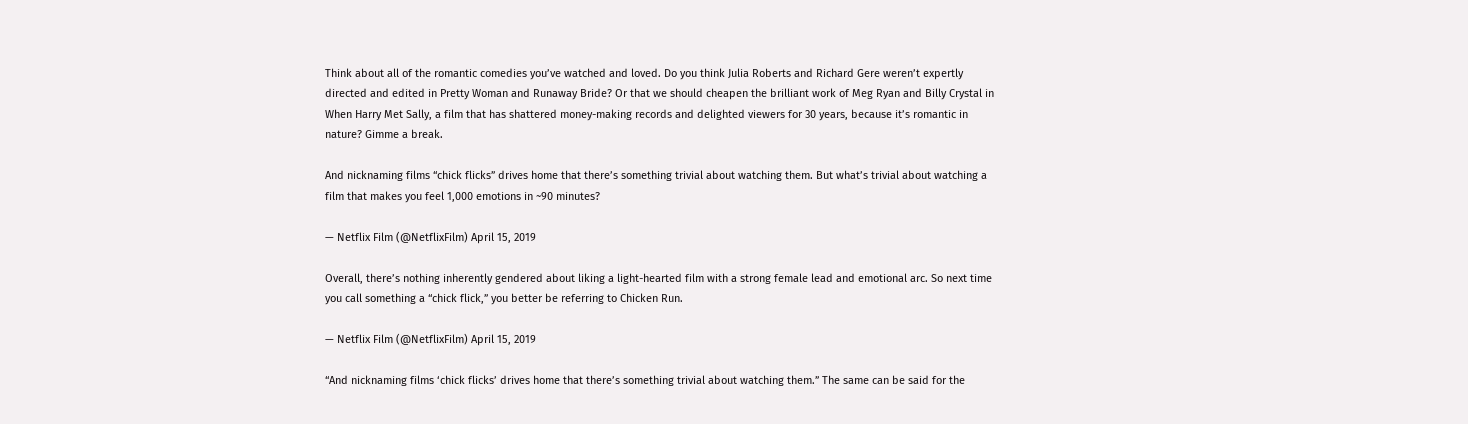Think about all of the romantic comedies you’ve watched and loved. Do you think Julia Roberts and Richard Gere weren’t expertly directed and edited in Pretty Woman and Runaway Bride? Or that we should cheapen the brilliant work of Meg Ryan and Billy Crystal in When Harry Met Sally, a film that has shattered money-making records and delighted viewers for 30 years, because it’s romantic in nature? Gimme a break.

And nicknaming films “chick flicks” drives home that there’s something trivial about watching them. But what’s trivial about watching a film that makes you feel 1,000 emotions in ~90 minutes?

— Netflix Film (@NetflixFilm) April 15, 2019

Overall, there’s nothing inherently gendered about liking a light-hearted film with a strong female lead and emotional arc. So next time you call something a “chick flick,” you better be referring to Chicken Run.

— Netflix Film (@NetflixFilm) April 15, 2019

“And nicknaming films ‘chick flicks’ drives home that there’s something trivial about watching them.” The same can be said for the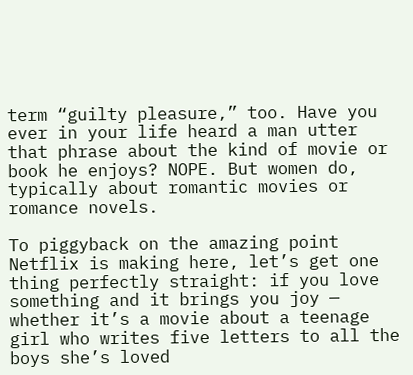term “guilty pleasure,” too. Have you ever in your life heard a man utter that phrase about the kind of movie or book he enjoys? NOPE. But women do, typically about romantic movies or romance novels.

To piggyback on the amazing point Netflix is making here, let’s get one thing perfectly straight: if you love something and it brings you joy — whether it’s a movie about a teenage girl who writes five letters to all the boys she’s loved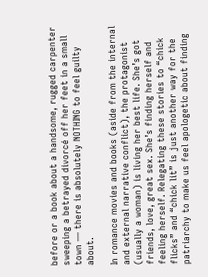before or a book about a handsome, rugged carpenter sweeping a betrayed divorcé off her feet in a small town — there is absolutely NOTHING to feel guilty about.

In romance movies and books (aside from the internal and external narrative conflict), the protagonist (usually a woman) is living her best life. She’s got friends, love, great sex. She’s finding herself and feeling herself. Relegating these stories to “chick flicks” and “chick lit” is just another way for the patriarchy to make us feel apologetic about finding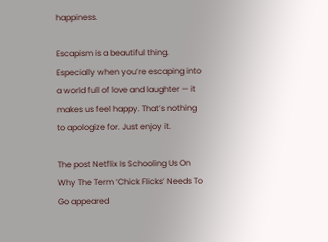happiness.

Escapism is a beautiful thing. Especially when you’re escaping into a world full of love and laughter — it makes us feel happy. That’s nothing to apologize for. Just enjoy it.

The post Netflix Is Schooling Us On Why The Term ‘Chick Flicks’ Needs To Go appeared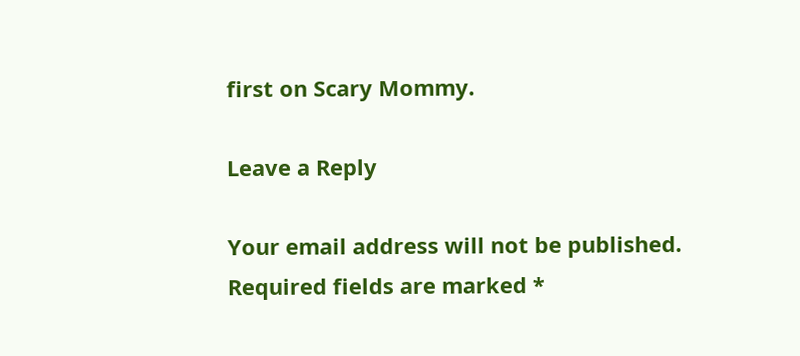first on Scary Mommy.

Leave a Reply

Your email address will not be published. Required fields are marked *